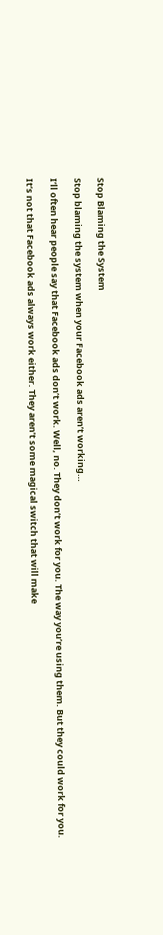Stop Blaming the System

Stop blaming the system when your Facebook ads aren’t working…

I’ll often hear people say that Facebook ads don’t work. Well, no. They don’t work for you. The way you’re using them. But they could work for you.

It’s not that Facebook ads always work either. They aren’t some magical switch that will make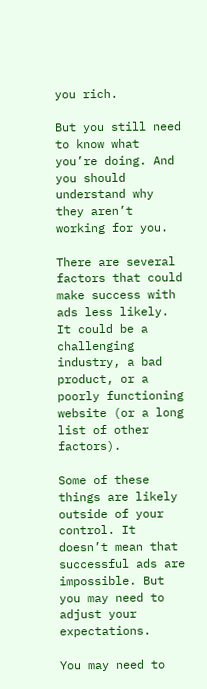you rich.

But you still need to know what you’re doing. And you should understand why they aren’t working for you.

There are several factors that could make success with ads less likely. It could be a challenging industry, a bad product, or a poorly functioning website (or a long list of other factors).

Some of these things are likely outside of your control. It doesn’t mean that successful ads are impossible. But you may need to adjust your expectations.

You may need to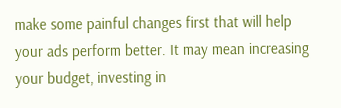make some painful changes first that will help your ads perform better. It may mean increasing your budget, investing in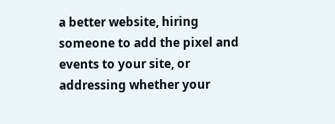a better website, hiring someone to add the pixel and events to your site, or addressing whether your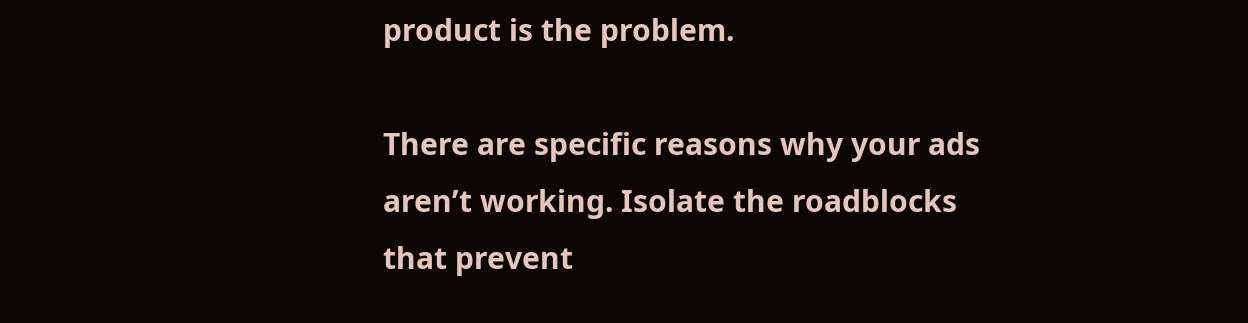product is the problem.

There are specific reasons why your ads aren’t working. Isolate the roadblocks that prevent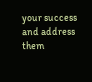your success and address them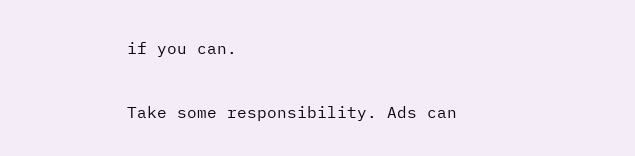if you can.

Take some responsibility. Ads can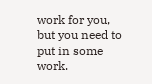work for you, but you need to put in some work.